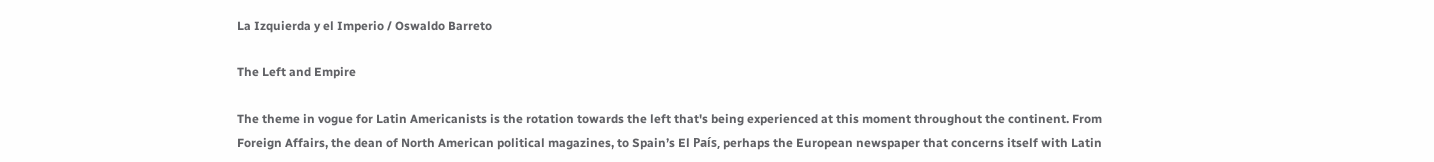La Izquierda y el Imperio / Oswaldo Barreto

The Left and Empire

The theme in vogue for Latin Americanists is the rotation towards the left that's being experienced at this moment throughout the continent. From Foreign Affairs, the dean of North American political magazines, to Spain’s El País, perhaps the European newspaper that concerns itself with Latin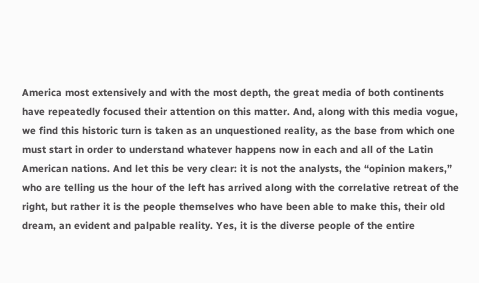America most extensively and with the most depth, the great media of both continents have repeatedly focused their attention on this matter. And, along with this media vogue, we find this historic turn is taken as an unquestioned reality, as the base from which one must start in order to understand whatever happens now in each and all of the Latin American nations. And let this be very clear: it is not the analysts, the “opinion makers,” who are telling us the hour of the left has arrived along with the correlative retreat of the right, but rather it is the people themselves who have been able to make this, their old dream, an evident and palpable reality. Yes, it is the diverse people of the entire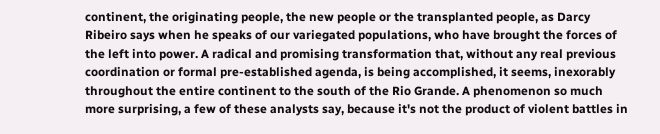continent, the originating people, the new people or the transplanted people, as Darcy Ribeiro says when he speaks of our variegated populations, who have brought the forces of the left into power. A radical and promising transformation that, without any real previous coordination or formal pre-established agenda, is being accomplished, it seems, inexorably throughout the entire continent to the south of the Rio Grande. A phenomenon so much more surprising, a few of these analysts say, because it's not the product of violent battles in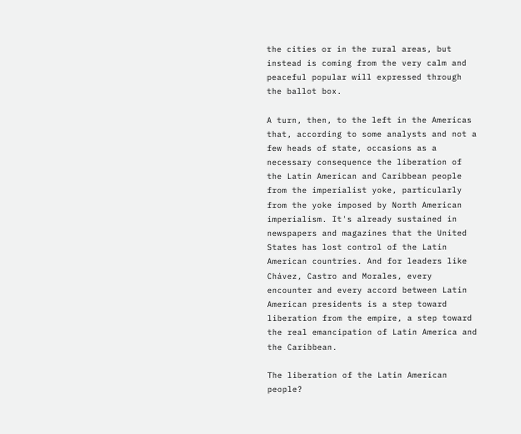the cities or in the rural areas, but instead is coming from the very calm and peaceful popular will expressed through the ballot box.

A turn, then, to the left in the Americas that, according to some analysts and not a few heads of state, occasions as a necessary consequence the liberation of the Latin American and Caribbean people from the imperialist yoke, particularly from the yoke imposed by North American imperialism. It's already sustained in newspapers and magazines that the United States has lost control of the Latin American countries. And for leaders like Chávez, Castro and Morales, every encounter and every accord between Latin American presidents is a step toward liberation from the empire, a step toward the real emancipation of Latin America and the Caribbean.

The liberation of the Latin American people?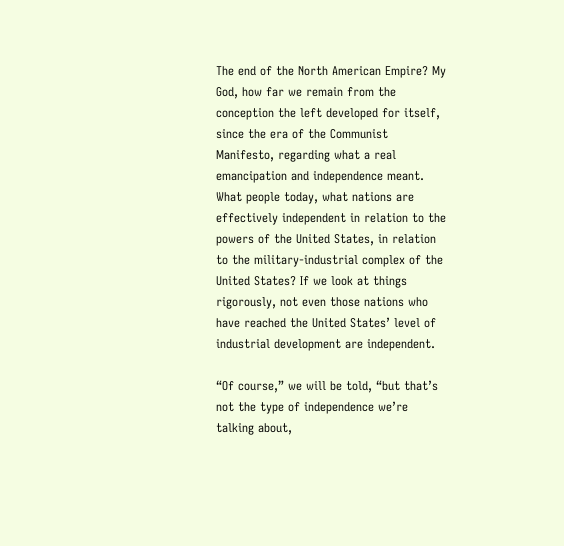The end of the North American Empire? My God, how far we remain from the conception the left developed for itself, since the era of the Communist Manifesto, regarding what a real emancipation and independence meant. What people today, what nations are effectively independent in relation to the powers of the United States, in relation to the military-industrial complex of the United States? If we look at things rigorously, not even those nations who have reached the United States’ level of industrial development are independent.

“Of course,” we will be told, “but that’s not the type of independence we’re talking about,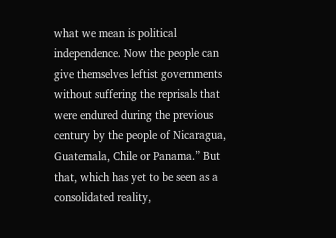what we mean is political independence. Now the people can give themselves leftist governments without suffering the reprisals that were endured during the previous century by the people of Nicaragua, Guatemala, Chile or Panama.” But that, which has yet to be seen as a consolidated reality,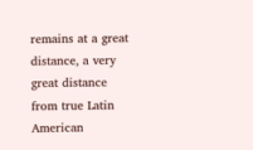remains at a great distance, a very great distance from true Latin American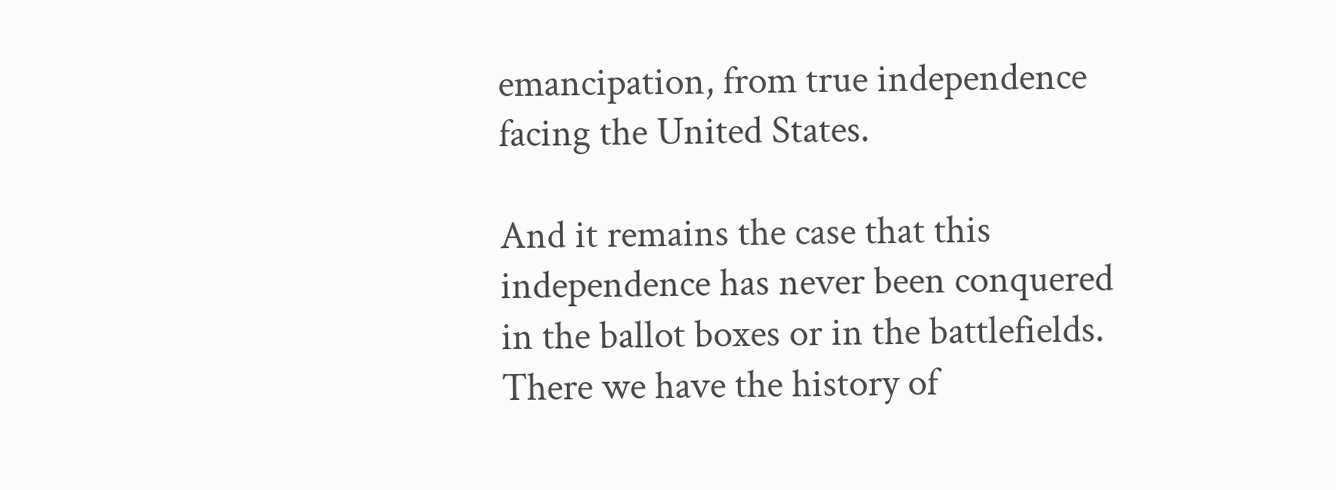emancipation, from true independence facing the United States.

And it remains the case that this independence has never been conquered in the ballot boxes or in the battlefields. There we have the history of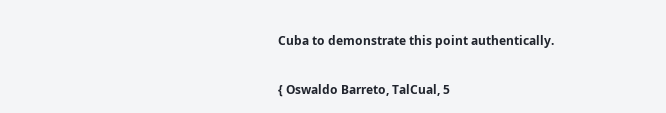Cuba to demonstrate this point authentically.

{ Oswaldo Barreto, TalCual, 5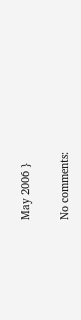May 2006 }

No comments: